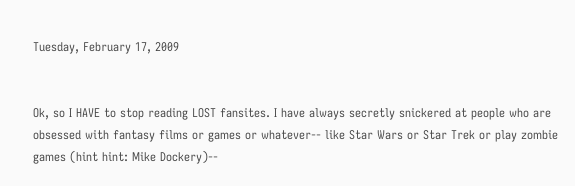Tuesday, February 17, 2009


Ok, so I HAVE to stop reading LOST fansites. I have always secretly snickered at people who are obsessed with fantasy films or games or whatever-- like Star Wars or Star Trek or play zombie games (hint hint: Mike Dockery)--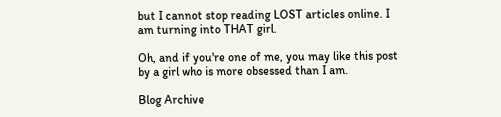but I cannot stop reading LOST articles online. I am turning into THAT girl.

Oh, and if you're one of me, you may like this post by a girl who is more obsessed than I am.

Blog Archive